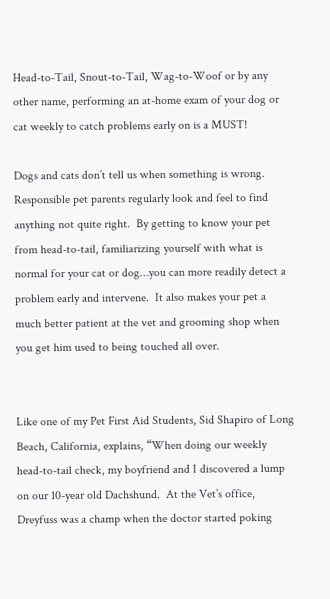Head-to-Tail, Snout-to-Tail, Wag-to-Woof or by any other name, performing an at-home exam of your dog or cat weekly to catch problems early on is a MUST!

Dogs and cats don’t tell us when something is wrong.  Responsible pet parents regularly look and feel to find anything not quite right.  By getting to know your pet from head-to-tail, familiarizing yourself with what is normal for your cat or dog…you can more readily detect a problem early and intervene.  It also makes your pet a much better patient at the vet and grooming shop when you get him used to being touched all over.


Like one of my Pet First Aid Students, Sid Shapiro of Long Beach, California, explains, “When doing our weekly head-to-tail check, my boyfriend and I discovered a lump on our 10-year old Dachshund.  At the Vet’s office, Dreyfuss was a champ when the doctor started poking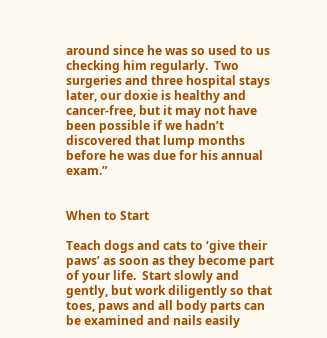around since he was so used to us checking him regularly.  Two surgeries and three hospital stays later, our doxie is healthy and cancer-free, but it may not have been possible if we hadn’t discovered that lump months before he was due for his annual exam.”


When to Start

Teach dogs and cats to ‘give their paws’ as soon as they become part of your life.  Start slowly and gently, but work diligently so that toes, paws and all body parts can be examined and nails easily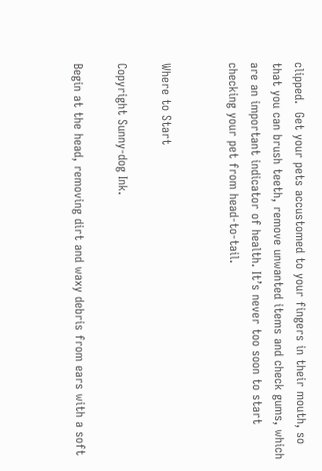clipped.  Get your pets accustomed to your fingers in their mouth, so that you can brush teeth, remove unwanted items and check gums, which are an important indicator of health. It’s never too soon to start checking your pet from head-to-tail.


Where to Start

Copyright Sunny-dog Ink.

Begin at the head, removing dirt and waxy debris from ears with a soft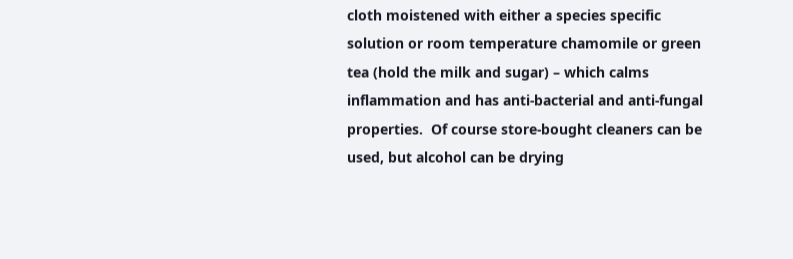cloth moistened with either a species specific solution or room temperature chamomile or green tea (hold the milk and sugar) – which calms inflammation and has anti-bacterial and anti-fungal properties.  Of course store-bought cleaners can be used, but alcohol can be drying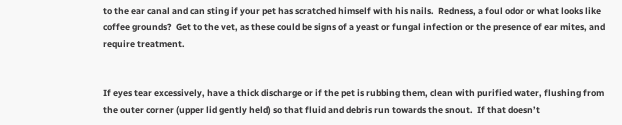to the ear canal and can sting if your pet has scratched himself with his nails.  Redness, a foul odor or what looks like coffee grounds?  Get to the vet, as these could be signs of a yeast or fungal infection or the presence of ear mites, and require treatment.


If eyes tear excessively, have a thick discharge or if the pet is rubbing them, clean with purified water, flushing from the outer corner (upper lid gently held) so that fluid and debris run towards the snout.  If that doesn’t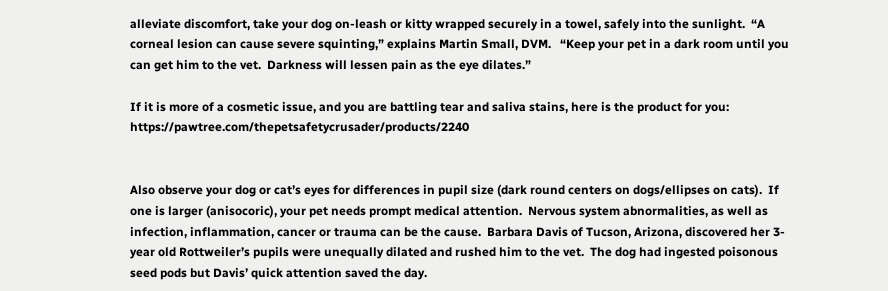alleviate discomfort, take your dog on-leash or kitty wrapped securely in a towel, safely into the sunlight.  “A corneal lesion can cause severe squinting,” explains Martin Small, DVM.   “Keep your pet in a dark room until you can get him to the vet.  Darkness will lessen pain as the eye dilates.”

If it is more of a cosmetic issue, and you are battling tear and saliva stains, here is the product for you:  https://pawtree.com/thepetsafetycrusader/products/2240


Also observe your dog or cat’s eyes for differences in pupil size (dark round centers on dogs/ellipses on cats).  If one is larger (anisocoric), your pet needs prompt medical attention.  Nervous system abnormalities, as well as infection, inflammation, cancer or trauma can be the cause.  Barbara Davis of Tucson, Arizona, discovered her 3-year old Rottweiler’s pupils were unequally dilated and rushed him to the vet.  The dog had ingested poisonous seed pods but Davis’ quick attention saved the day.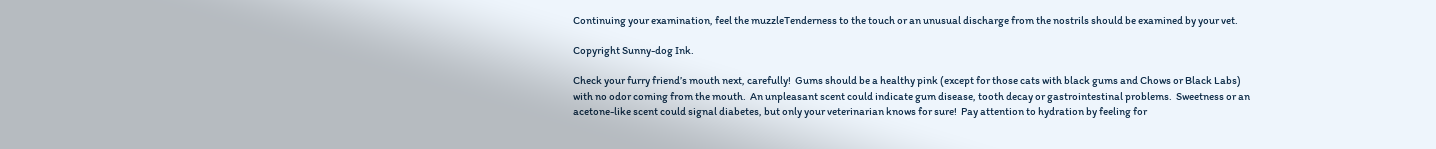Continuing your examination, feel the muzzleTenderness to the touch or an unusual discharge from the nostrils should be examined by your vet.

Copyright Sunny-dog Ink.

Check your furry friend’s mouth next, carefully!  Gums should be a healthy pink (except for those cats with black gums and Chows or Black Labs) with no odor coming from the mouth.  An unpleasant scent could indicate gum disease, tooth decay or gastrointestinal problems.  Sweetness or an acetone-like scent could signal diabetes, but only your veterinarian knows for sure!  Pay attention to hydration by feeling for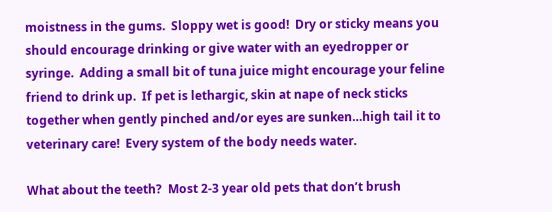moistness in the gums.  Sloppy wet is good!  Dry or sticky means you should encourage drinking or give water with an eyedropper or syringe.  Adding a small bit of tuna juice might encourage your feline friend to drink up.  If pet is lethargic, skin at nape of neck sticks together when gently pinched and/or eyes are sunken…high tail it to veterinary care!  Every system of the body needs water.

What about the teeth?  Most 2-3 year old pets that don’t brush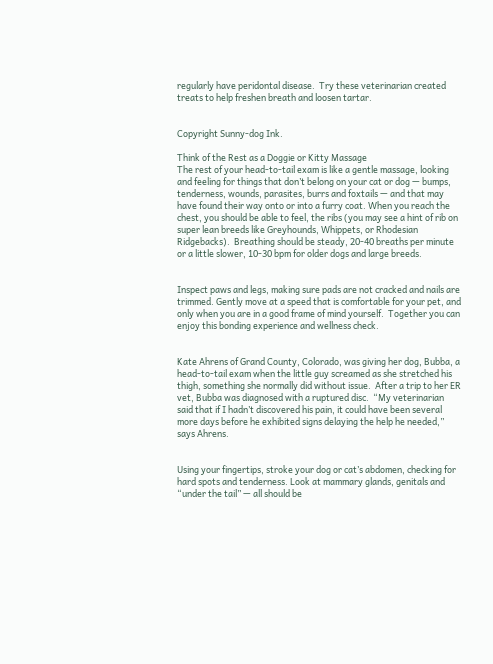regularly have peridontal disease.  Try these veterinarian created treats to help freshen breath and loosen tartar.


Copyright Sunny-dog Ink.

Think of the Rest as a Doggie or Kitty Massage
The rest of your head-to-tail exam is like a gentle massage, looking and feeling for things that don’t belong on your cat or dog — bumps, tenderness, wounds, parasites, burrs and foxtails — and that may have found their way onto or into a furry coat. When you reach the chest, you should be able to feel, the ribs (you may see a hint of rib on super lean breeds like Greyhounds, Whippets, or Rhodesian Ridgebacks).  Breathing should be steady, 20-40 breaths per minute or a little slower, 10-30 bpm for older dogs and large breeds.


Inspect paws and legs, making sure pads are not cracked and nails are trimmed. Gently move at a speed that is comfortable for your pet, and only when you are in a good frame of mind yourself.  Together you can enjoy this bonding experience and wellness check.


Kate Ahrens of Grand County, Colorado, was giving her dog, Bubba, a head-to-tail exam when the little guy screamed as she stretched his thigh, something she normally did without issue.  After a trip to her ER vet, Bubba was diagnosed with a ruptured disc.  “My veterinarian said that if I hadn’t discovered his pain, it could have been several more days before he exhibited signs delaying the help he needed,” says Ahrens.


Using your fingertips, stroke your dog or cat’s abdomen, checking for hard spots and tenderness. Look at mammary glands, genitals and “under the tail” — all should be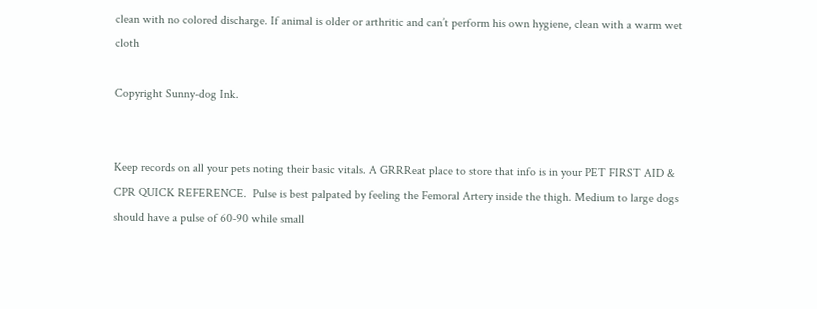clean with no colored discharge. If animal is older or arthritic and can’t perform his own hygiene, clean with a warm wet cloth

Copyright Sunny-dog Ink.


Keep records on all your pets noting their basic vitals. A GRRReat place to store that info is in your PET FIRST AID & CPR QUICK REFERENCE.  Pulse is best palpated by feeling the Femoral Artery inside the thigh. Medium to large dogs should have a pulse of 60-90 while small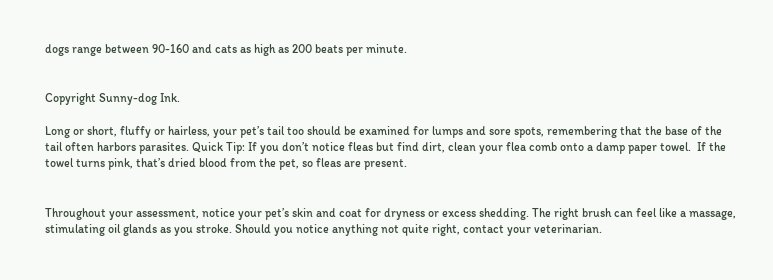dogs range between 90-160 and cats as high as 200 beats per minute.


Copyright Sunny-dog Ink.

Long or short, fluffy or hairless, your pet’s tail too should be examined for lumps and sore spots, remembering that the base of the tail often harbors parasites. Quick Tip: If you don’t notice fleas but find dirt, clean your flea comb onto a damp paper towel.  If the towel turns pink, that’s dried blood from the pet, so fleas are present.


Throughout your assessment, notice your pet’s skin and coat for dryness or excess shedding. The right brush can feel like a massage, stimulating oil glands as you stroke. Should you notice anything not quite right, contact your veterinarian.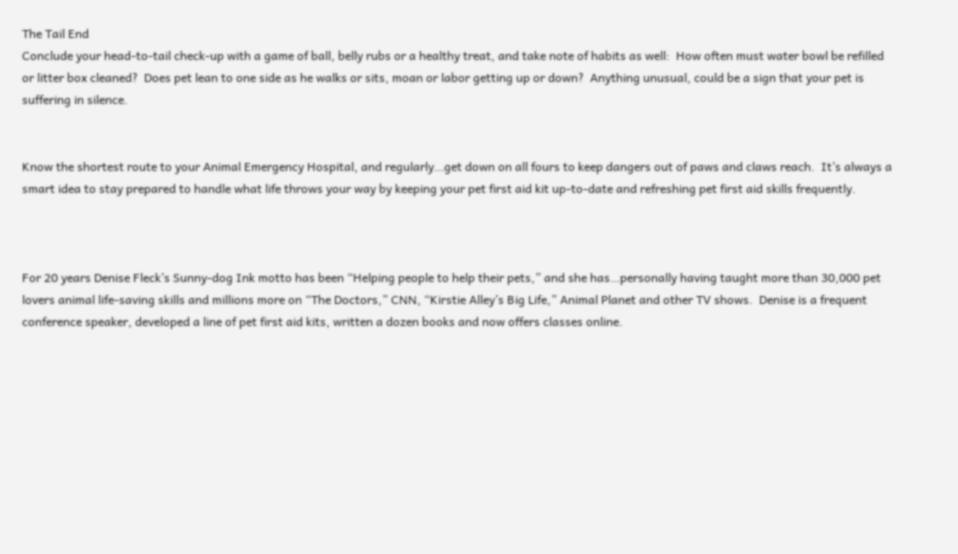The Tail End
Conclude your head-to-tail check-up with a game of ball, belly rubs or a healthy treat, and take note of habits as well:  How often must water bowl be refilled or litter box cleaned?  Does pet lean to one side as he walks or sits, moan or labor getting up or down?  Anything unusual, could be a sign that your pet is suffering in silence.


Know the shortest route to your Animal Emergency Hospital, and regularly…get down on all fours to keep dangers out of paws and claws reach.  It’s always a smart idea to stay prepared to handle what life throws your way by keeping your pet first aid kit up-to-date and refreshing pet first aid skills frequently.



For 20 years Denise Fleck’s Sunny-dog Ink motto has been “Helping people to help their pets,” and she has…personally having taught more than 30,000 pet lovers animal life-saving skills and millions more on “The Doctors,” CNN, “Kirstie Alley’s Big Life,” Animal Planet and other TV shows.  Denise is a frequent conference speaker, developed a line of pet first aid kits, written a dozen books and now offers classes online.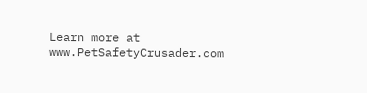Learn more at www.PetSafetyCrusader.com